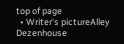top of page
  • Writer's pictureAlley Dezenhouse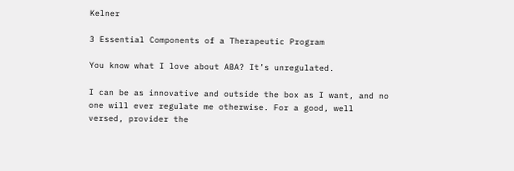Kelner

3 Essential Components of a Therapeutic Program

You know what I love about ABA? It’s unregulated.

I can be as innovative and outside the box as I want, and no one will ever regulate me otherwise. For a good, well versed, provider the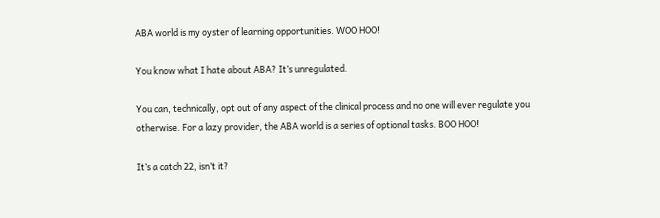ABA world is my oyster of learning opportunities. WOO HOO!

You know what I hate about ABA? It’s unregulated.

You can, technically, opt out of any aspect of the clinical process and no one will ever regulate you otherwise. For a lazy provider, the ABA world is a series of optional tasks. BOO HOO!

It’s a catch 22, isn’t it?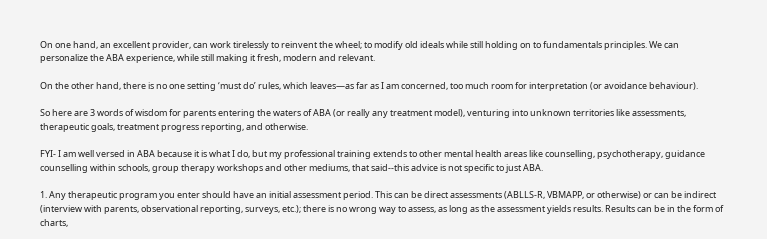On one hand, an excellent provider, can work tirelessly to reinvent the wheel; to modify old ideals while still holding on to fundamentals principles. We can personalize the ABA experience, while still making it fresh, modern and relevant.

On the other hand, there is no one setting ‘must do’ rules, which leaves—as far as I am concerned, too much room for interpretation (or avoidance behaviour).

So here are 3 words of wisdom for parents entering the waters of ABA (or really any treatment model), venturing into unknown territories like assessments, therapeutic goals, treatment progress reporting, and otherwise.

FYI- I am well versed in ABA because it is what I do, but my professional training extends to other mental health areas like counselling, psychotherapy, guidance counselling within schools, group therapy workshops and other mediums, that said--this advice is not specific to just ABA.

1. Any therapeutic program you enter should have an initial assessment period. This can be direct assessments (ABLLS-R, VBMAPP, or otherwise) or can be indirect (interview with parents, observational reporting, surveys, etc.); there is no wrong way to assess, as long as the assessment yields results. Results can be in the form of charts,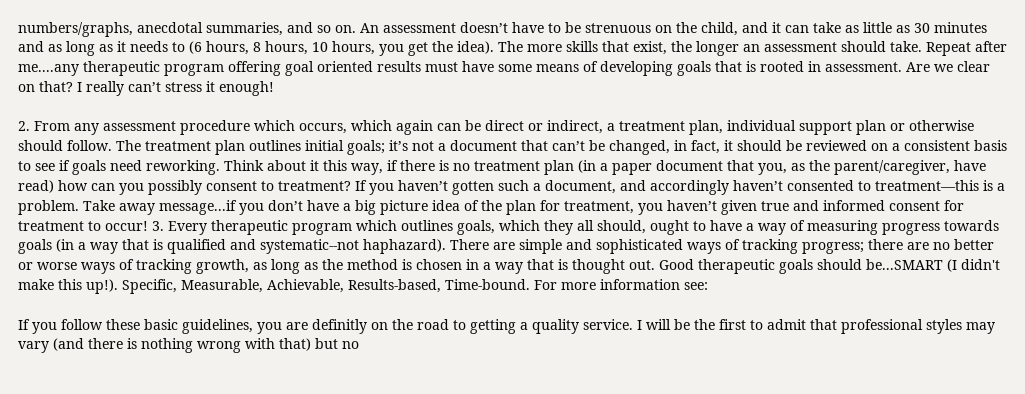numbers/graphs, anecdotal summaries, and so on. An assessment doesn’t have to be strenuous on the child, and it can take as little as 30 minutes and as long as it needs to (6 hours, 8 hours, 10 hours, you get the idea). The more skills that exist, the longer an assessment should take. Repeat after me....any therapeutic program offering goal oriented results must have some means of developing goals that is rooted in assessment. Are we clear on that? I really can’t stress it enough!

2. From any assessment procedure which occurs, which again can be direct or indirect, a treatment plan, individual support plan or otherwise should follow. The treatment plan outlines initial goals; it’s not a document that can’t be changed, in fact, it should be reviewed on a consistent basis to see if goals need reworking. Think about it this way, if there is no treatment plan (in a paper document that you, as the parent/caregiver, have read) how can you possibly consent to treatment? If you haven’t gotten such a document, and accordingly haven’t consented to treatment—this is a problem. Take away message...if you don’t have a big picture idea of the plan for treatment, you haven’t given true and informed consent for treatment to occur! 3. Every therapeutic program which outlines goals, which they all should, ought to have a way of measuring progress towards goals (in a way that is qualified and systematic--not haphazard). There are simple and sophisticated ways of tracking progress; there are no better or worse ways of tracking growth, as long as the method is chosen in a way that is thought out. Good therapeutic goals should be...SMART (I didn't make this up!). Specific, Measurable, Achievable, Results-based, Time-bound. For more information see:

If you follow these basic guidelines, you are definitly on the road to getting a quality service. I will be the first to admit that professional styles may vary (and there is nothing wrong with that) but no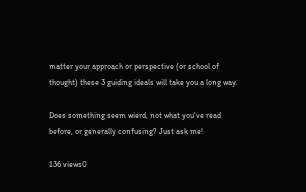matter your approach or perspective (or school of thought) these 3 guiding ideals will take you a long way.

Does something seem wierd, not what you've read before, or generally confusing? Just ask me!

136 views0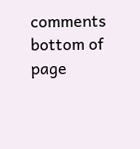comments
bottom of page